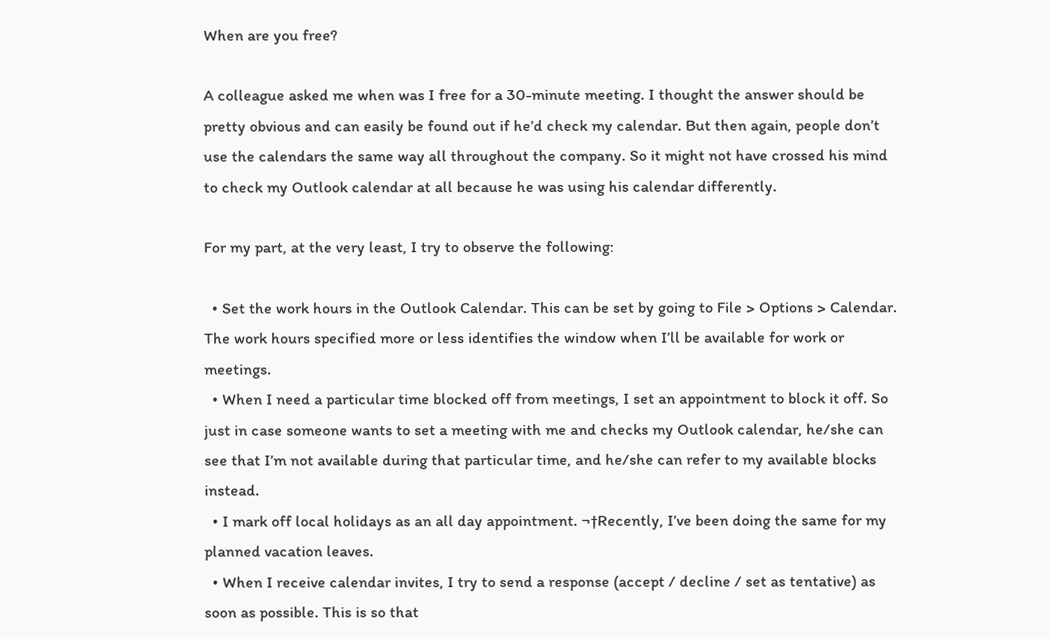When are you free?

A colleague asked me when was I free for a 30-minute meeting. I thought the answer should be pretty obvious and can easily be found out if he’d check my calendar. But then again, people don’t use the calendars the same way all throughout the company. So it might not have crossed his mind to check my Outlook calendar at all because he was using his calendar differently.

For my part, at the very least, I try to observe the following:

  • Set the work hours in the Outlook Calendar. This can be set by going to File > Options > Calendar. The work hours specified more or less identifies the window when I’ll be available for work or meetings.
  • When I need a particular time blocked off from meetings, I set an appointment to block it off. So just in case someone wants to set a meeting with me and checks my Outlook calendar, he/she can see that I’m not available during that particular time, and he/she can refer to my available blocks instead.
  • I mark off local holidays as an all day appointment. ¬†Recently, I’ve been doing the same for my planned vacation leaves.
  • When I receive calendar invites, I try to send a response (accept / decline / set as tentative) as soon as possible. This is so that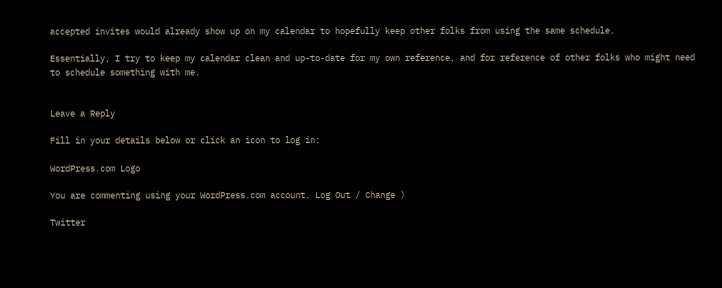accepted invites would already show up on my calendar to hopefully keep other folks from using the same schedule.

Essentially, I try to keep my calendar clean and up-to-date for my own reference, and for reference of other folks who might need to schedule something with me.


Leave a Reply

Fill in your details below or click an icon to log in:

WordPress.com Logo

You are commenting using your WordPress.com account. Log Out / Change )

Twitter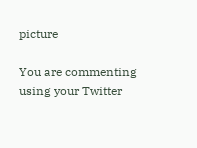picture

You are commenting using your Twitter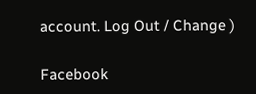account. Log Out / Change )

Facebook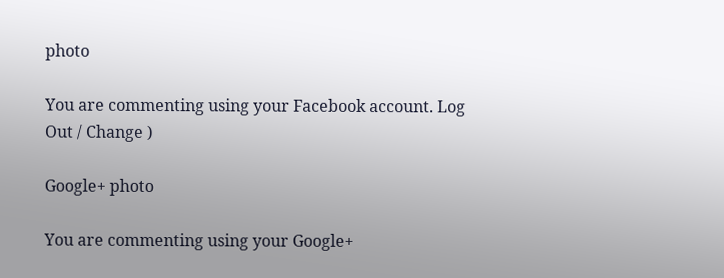photo

You are commenting using your Facebook account. Log Out / Change )

Google+ photo

You are commenting using your Google+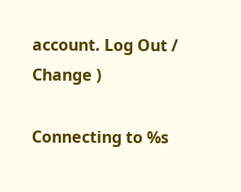account. Log Out / Change )

Connecting to %s